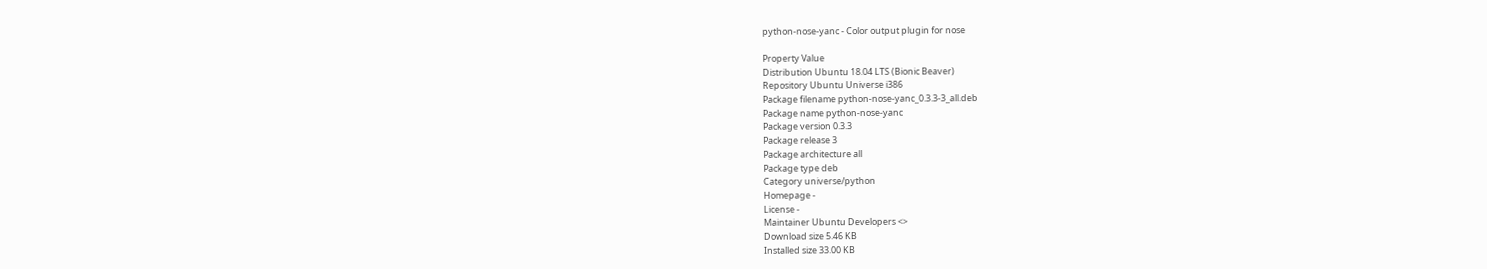python-nose-yanc - Color output plugin for nose

Property Value
Distribution Ubuntu 18.04 LTS (Bionic Beaver)
Repository Ubuntu Universe i386
Package filename python-nose-yanc_0.3.3-3_all.deb
Package name python-nose-yanc
Package version 0.3.3
Package release 3
Package architecture all
Package type deb
Category universe/python
Homepage -
License -
Maintainer Ubuntu Developers <>
Download size 5.46 KB
Installed size 33.00 KB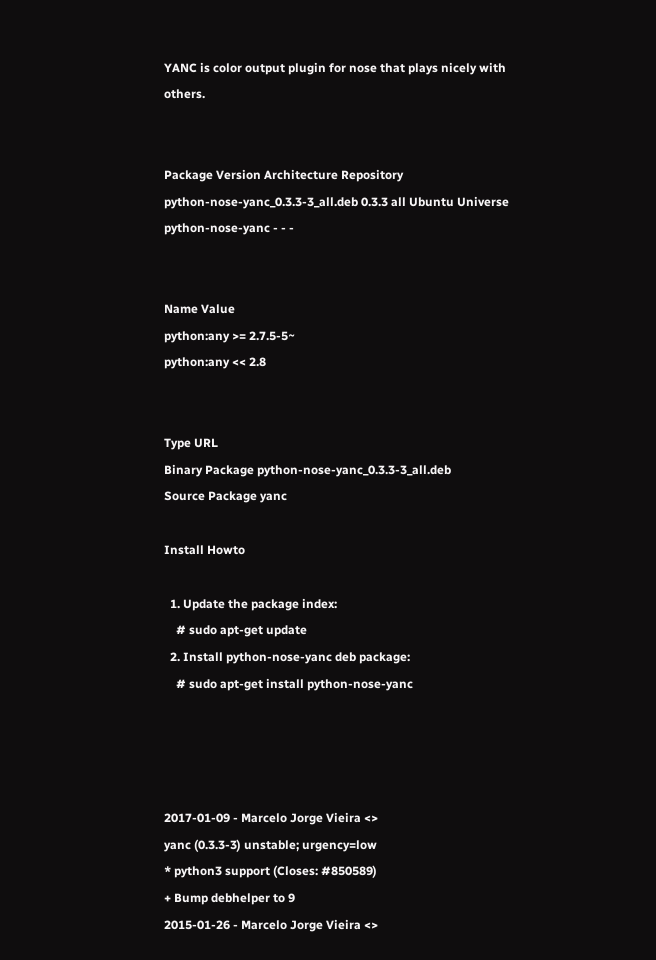YANC is color output plugin for nose that plays nicely with others.


Package Version Architecture Repository
python-nose-yanc_0.3.3-3_all.deb 0.3.3 all Ubuntu Universe
python-nose-yanc - - -


Name Value
python:any >= 2.7.5-5~
python:any << 2.8


Type URL
Binary Package python-nose-yanc_0.3.3-3_all.deb
Source Package yanc

Install Howto

  1. Update the package index:
    # sudo apt-get update
  2. Install python-nose-yanc deb package:
    # sudo apt-get install python-nose-yanc




2017-01-09 - Marcelo Jorge Vieira <>
yanc (0.3.3-3) unstable; urgency=low
* python3 support (Closes: #850589)
+ Bump debhelper to 9
2015-01-26 - Marcelo Jorge Vieira <>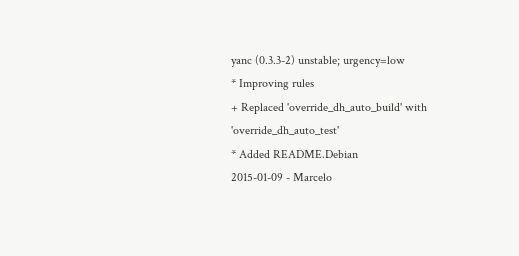yanc (0.3.3-2) unstable; urgency=low
* Improving rules
+ Replaced 'override_dh_auto_build' with 'override_dh_auto_test'
* Added README.Debian
2015-01-09 - Marcelo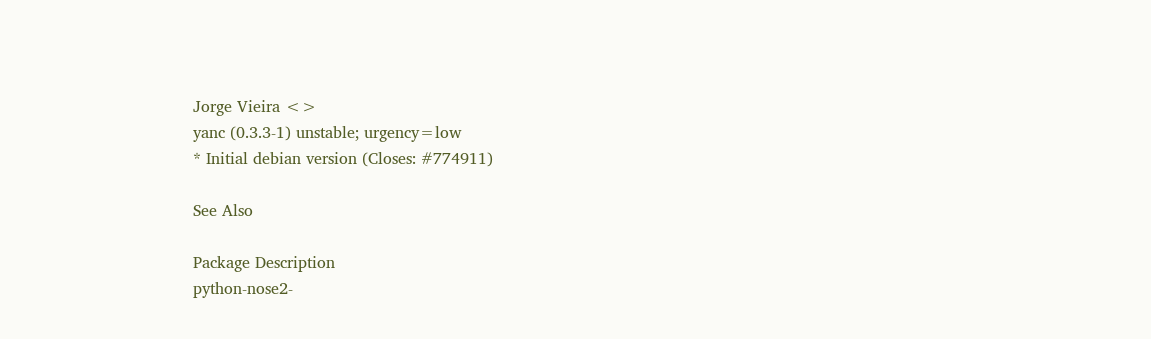Jorge Vieira <>
yanc (0.3.3-1) unstable; urgency=low
* Initial debian version (Closes: #774911)

See Also

Package Description
python-nose2-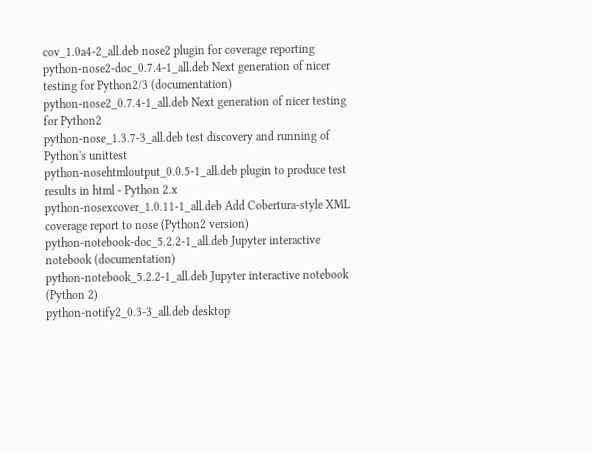cov_1.0a4-2_all.deb nose2 plugin for coverage reporting
python-nose2-doc_0.7.4-1_all.deb Next generation of nicer testing for Python2/3 (documentation)
python-nose2_0.7.4-1_all.deb Next generation of nicer testing for Python2
python-nose_1.3.7-3_all.deb test discovery and running of Python's unittest
python-nosehtmloutput_0.0.5-1_all.deb plugin to produce test results in html - Python 2.x
python-nosexcover_1.0.11-1_all.deb Add Cobertura-style XML coverage report to nose (Python2 version)
python-notebook-doc_5.2.2-1_all.deb Jupyter interactive notebook (documentation)
python-notebook_5.2.2-1_all.deb Jupyter interactive notebook (Python 2)
python-notify2_0.3-3_all.deb desktop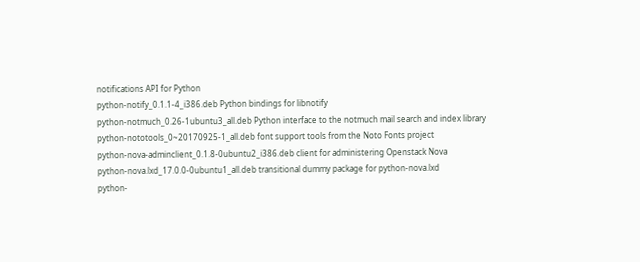notifications API for Python
python-notify_0.1.1-4_i386.deb Python bindings for libnotify
python-notmuch_0.26-1ubuntu3_all.deb Python interface to the notmuch mail search and index library
python-nototools_0~20170925-1_all.deb font support tools from the Noto Fonts project
python-nova-adminclient_0.1.8-0ubuntu2_i386.deb client for administering Openstack Nova
python-nova.lxd_17.0.0-0ubuntu1_all.deb transitional dummy package for python-nova.lxd
python-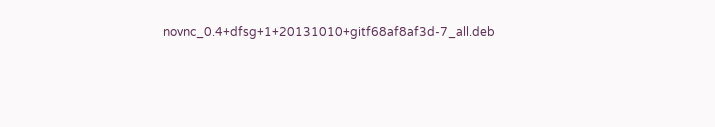novnc_0.4+dfsg+1+20131010+gitf68af8af3d-7_all.deb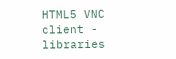HTML5 VNC client - libraries